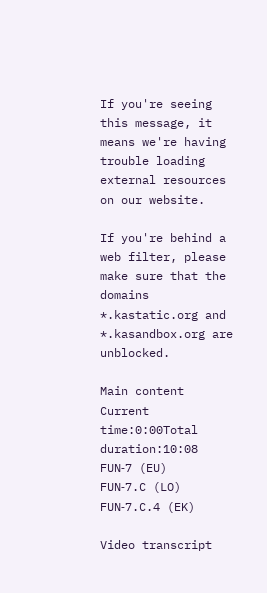If you're seeing this message, it means we're having trouble loading external resources on our website.

If you're behind a web filter, please make sure that the domains *.kastatic.org and *.kasandbox.org are unblocked.

Main content
Current time:0:00Total duration:10:08
FUN‑7 (EU)
FUN‑7.C (LO)
FUN‑7.C.4 (EK)

Video transcript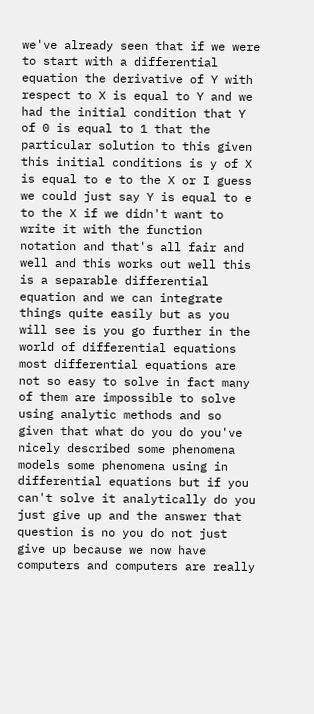we've already seen that if we were to start with a differential equation the derivative of Y with respect to X is equal to Y and we had the initial condition that Y of 0 is equal to 1 that the particular solution to this given this initial conditions is y of X is equal to e to the X or I guess we could just say Y is equal to e to the X if we didn't want to write it with the function notation and that's all fair and well and this works out well this is a separable differential equation and we can integrate things quite easily but as you will see is you go further in the world of differential equations most differential equations are not so easy to solve in fact many of them are impossible to solve using analytic methods and so given that what do you do you've nicely described some phenomena models some phenomena using in differential equations but if you can't solve it analytically do you just give up and the answer that question is no you do not just give up because we now have computers and computers are really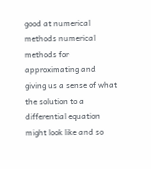good at numerical methods numerical methods for approximating and giving us a sense of what the solution to a differential equation might look like and so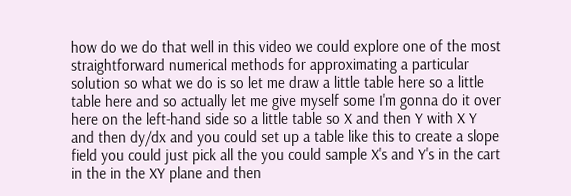how do we do that well in this video we could explore one of the most straightforward numerical methods for approximating a particular solution so what we do is so let me draw a little table here so a little table here and so actually let me give myself some I'm gonna do it over here on the left-hand side so a little table so X and then Y with X Y and then dy/dx and you could set up a table like this to create a slope field you could just pick all the you could sample X's and Y's in the cart in the in the XY plane and then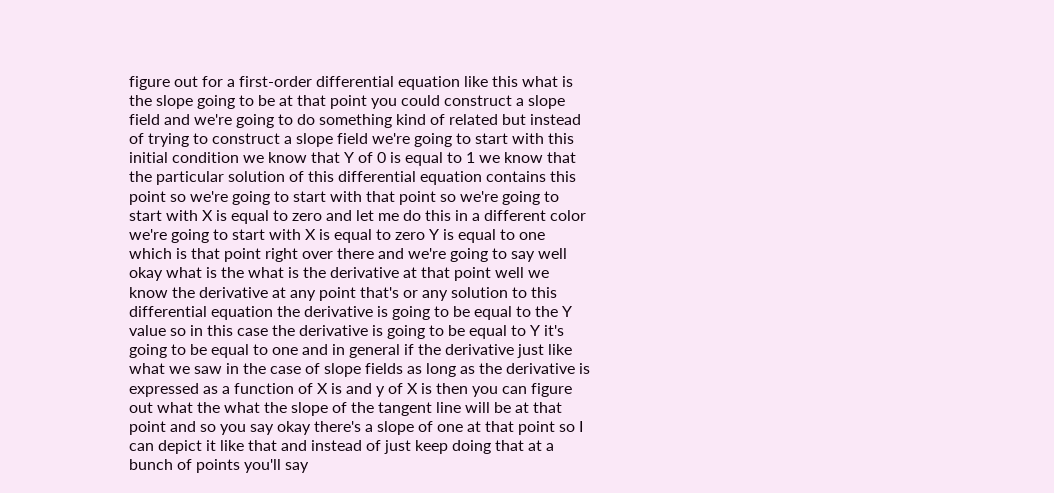figure out for a first-order differential equation like this what is the slope going to be at that point you could construct a slope field and we're going to do something kind of related but instead of trying to construct a slope field we're going to start with this initial condition we know that Y of 0 is equal to 1 we know that the particular solution of this differential equation contains this point so we're going to start with that point so we're going to start with X is equal to zero and let me do this in a different color we're going to start with X is equal to zero Y is equal to one which is that point right over there and we're going to say well okay what is the what is the derivative at that point well we know the derivative at any point that's or any solution to this differential equation the derivative is going to be equal to the Y value so in this case the derivative is going to be equal to Y it's going to be equal to one and in general if the derivative just like what we saw in the case of slope fields as long as the derivative is expressed as a function of X is and y of X is then you can figure out what the what the slope of the tangent line will be at that point and so you say okay there's a slope of one at that point so I can depict it like that and instead of just keep doing that at a bunch of points you'll say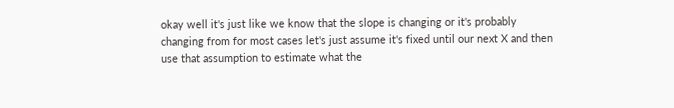okay well it's just like we know that the slope is changing or it's probably changing from for most cases let's just assume it's fixed until our next X and then use that assumption to estimate what the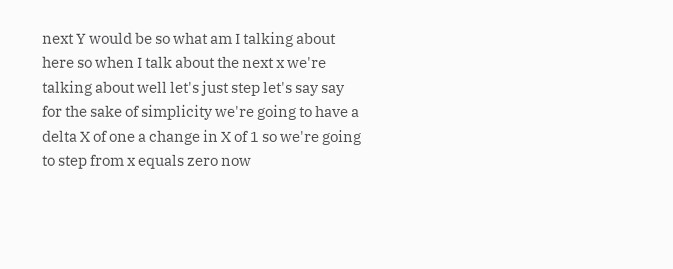next Y would be so what am I talking about here so when I talk about the next x we're talking about well let's just step let's say say for the sake of simplicity we're going to have a delta X of one a change in X of 1 so we're going to step from x equals zero now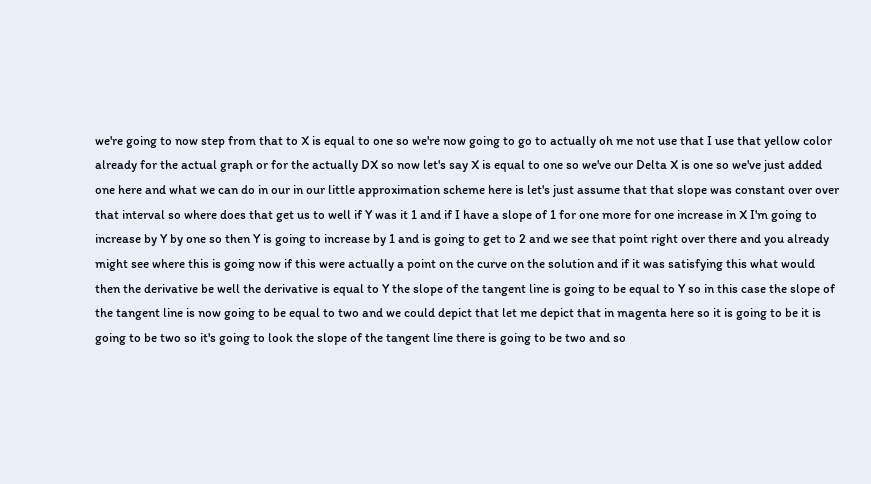we're going to now step from that to X is equal to one so we're now going to go to actually oh me not use that I use that yellow color already for the actual graph or for the actually DX so now let's say X is equal to one so we've our Delta X is one so we've just added one here and what we can do in our in our little approximation scheme here is let's just assume that that slope was constant over over that interval so where does that get us to well if Y was it 1 and if I have a slope of 1 for one more for one increase in X I'm going to increase by Y by one so then Y is going to increase by 1 and is going to get to 2 and we see that point right over there and you already might see where this is going now if this were actually a point on the curve on the solution and if it was satisfying this what would then the derivative be well the derivative is equal to Y the slope of the tangent line is going to be equal to Y so in this case the slope of the tangent line is now going to be equal to two and we could depict that let me depict that in magenta here so it is going to be it is going to be two so it's going to look the slope of the tangent line there is going to be two and so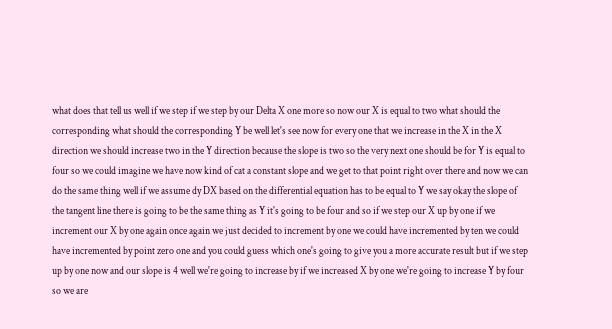what does that tell us well if we step if we step by our Delta X one more so now our X is equal to two what should the corresponding what should the corresponding Y be well let's see now for every one that we increase in the X in the X direction we should increase two in the Y direction because the slope is two so the very next one should be for Y is equal to four so we could imagine we have now kind of cat a constant slope and we get to that point right over there and now we can do the same thing well if we assume dy DX based on the differential equation has to be equal to Y we say okay the slope of the tangent line there is going to be the same thing as Y it's going to be four and so if we step our X up by one if we increment our X by one again once again we just decided to increment by one we could have incremented by ten we could have incremented by point zero one and you could guess which one's going to give you a more accurate result but if we step up by one now and our slope is 4 well we're going to increase by if we increased X by one we're going to increase Y by four so we are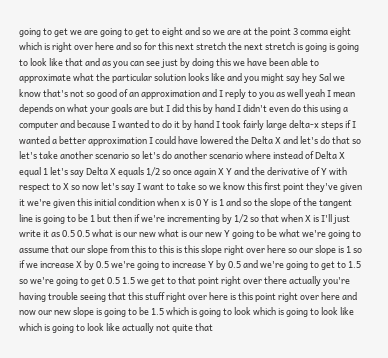going to get we are going to get to eight and so we are at the point 3 comma eight which is right over here and so for this next stretch the next stretch is going is going to look like that and as you can see just by doing this we have been able to approximate what the particular solution looks like and you might say hey Sal we know that's not so good of an approximation and I reply to you as well yeah I mean depends on what your goals are but I did this by hand I didn't even do this using a computer and because I wanted to do it by hand I took fairly large delta-x steps if I wanted a better approximation I could have lowered the Delta X and let's do that so let's take another scenario so let's do another scenario where instead of Delta X equal 1 let's say Delta X equals 1/2 so once again X Y and the derivative of Y with respect to X so now let's say I want to take so we know this first point they've given it we're given this initial condition when x is 0 Y is 1 and so the slope of the tangent line is going to be 1 but then if we're incrementing by 1/2 so that when X is I'll just write it as 0.5 0.5 what is our new what is our new Y going to be what we're going to assume that our slope from this to this is this slope right over here so our slope is 1 so if we increase X by 0.5 we're going to increase Y by 0.5 and we're going to get to 1.5 so we're going to get 0.5 1.5 we get to that point right over there actually you're having trouble seeing that this stuff right over here is this point right over here and now our new slope is going to be 1.5 which is going to look which is going to look like which is going to look like actually not quite that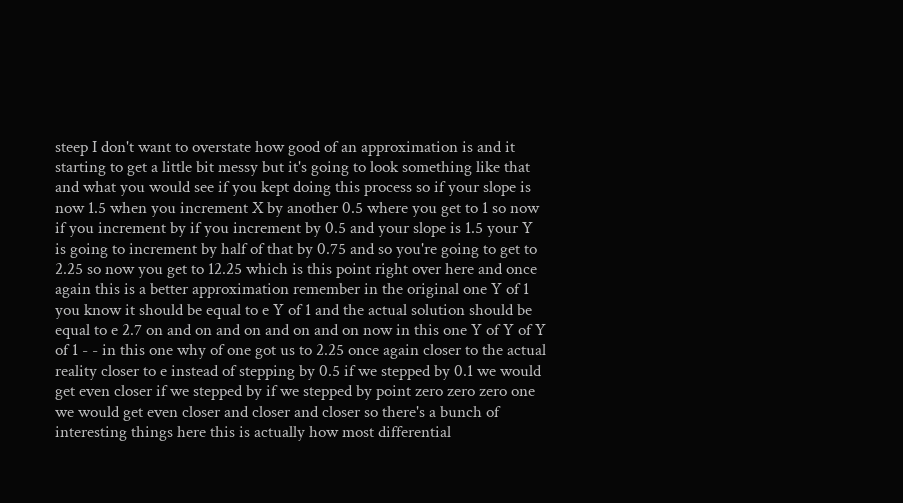steep I don't want to overstate how good of an approximation is and it starting to get a little bit messy but it's going to look something like that and what you would see if you kept doing this process so if your slope is now 1.5 when you increment X by another 0.5 where you get to 1 so now if you increment by if you increment by 0.5 and your slope is 1.5 your Y is going to increment by half of that by 0.75 and so you're going to get to 2.25 so now you get to 12.25 which is this point right over here and once again this is a better approximation remember in the original one Y of 1 you know it should be equal to e Y of 1 and the actual solution should be equal to e 2.7 on and on and on and on and on now in this one Y of Y of Y of 1 - - in this one why of one got us to 2.25 once again closer to the actual reality closer to e instead of stepping by 0.5 if we stepped by 0.1 we would get even closer if we stepped by if we stepped by point zero zero zero one we would get even closer and closer and closer so there's a bunch of interesting things here this is actually how most differential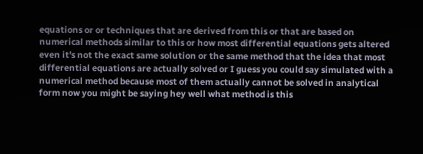equations or or techniques that are derived from this or that are based on numerical methods similar to this or how most differential equations gets altered even it's not the exact same solution or the same method that the idea that most differential equations are actually solved or I guess you could say simulated with a numerical method because most of them actually cannot be solved in analytical form now you might be saying hey well what method is this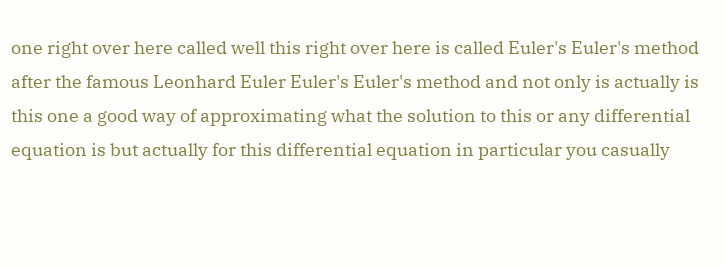one right over here called well this right over here is called Euler's Euler's method after the famous Leonhard Euler Euler's Euler's method and not only is actually is this one a good way of approximating what the solution to this or any differential equation is but actually for this differential equation in particular you casually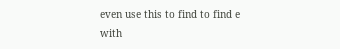even use this to find to find e with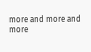more and more and more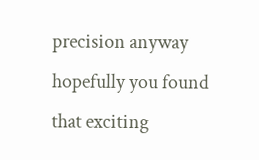precision anyway hopefully you found that exciting